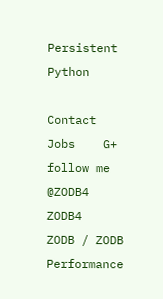Persistent Python

Contact     Jobs    G+    follow me @ZODB4 ZODB4
ZODB / ZODB Performance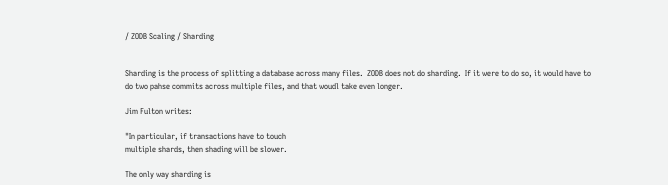/ ZODB Scaling / Sharding


Sharding is the process of splitting a database across many files.  ZODB does not do sharding.  If it were to do so, it would have to do two pahse commits across multiple files, and that woudl take even longer.

Jim Fulton writes:

"In particular, if transactions have to touch
multiple shards, then shading will be slower.

The only way sharding is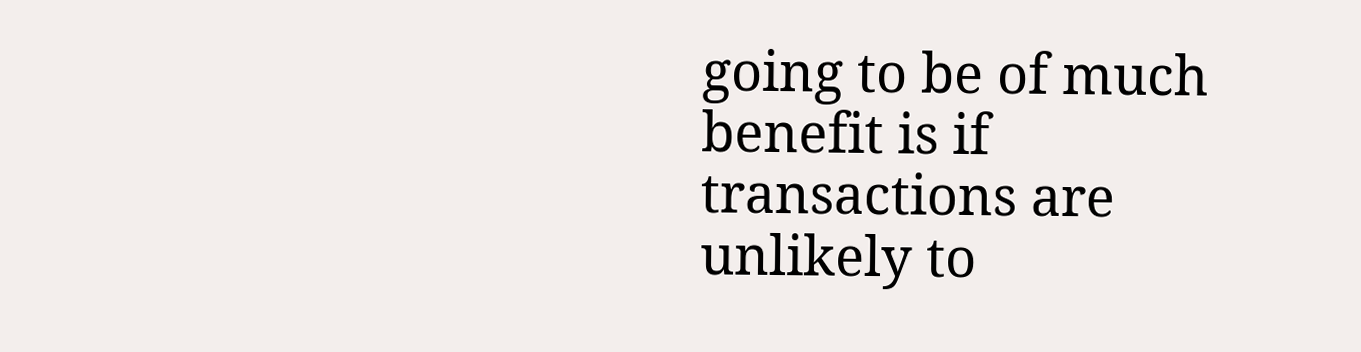going to be of much benefit is if
transactions are unlikely to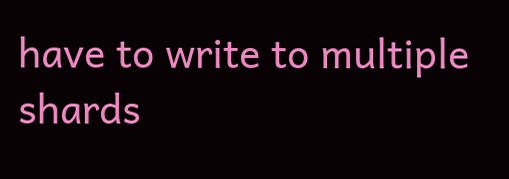have to write to multiple shards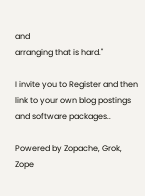and
arranging that is hard."

I invite you to Register and then link to your own blog postings and software packages..

Powered by Zopache, Grok, Zope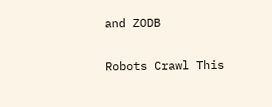and ZODB

Robots Crawl This